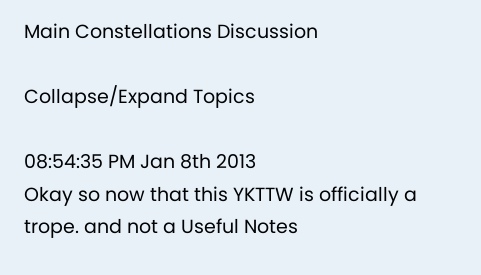Main Constellations Discussion

Collapse/Expand Topics

08:54:35 PM Jan 8th 2013
Okay so now that this YKTTW is officially a trope. and not a Useful Notes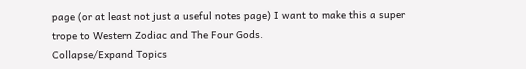page (or at least not just a useful notes page) I want to make this a super trope to Western Zodiac and The Four Gods.
Collapse/Expand Topics